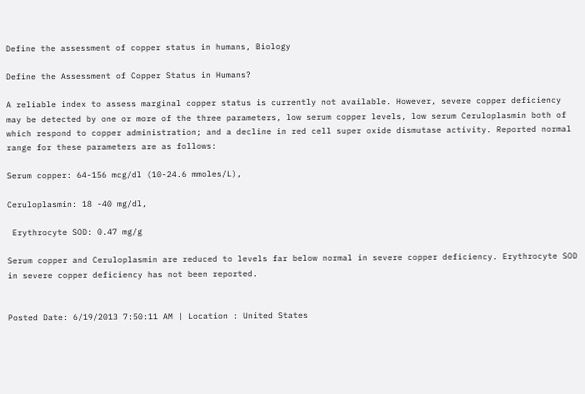Define the assessment of copper status in humans, Biology

Define the Assessment of Copper Status in Humans?

A reliable index to assess marginal copper status is currently not available. However, severe copper deficiency may be detected by one or more of the three parameters, low serum copper levels, low serum Ceruloplasmin both of which respond to copper administration; and a decline in red cell super oxide dismutase activity. Reported normal range for these parameters are as follows:

Serum copper: 64-156 mcg/dl (10-24.6 mmoles/L),

Ceruloplasmin: 18 -40 mg/dl,

 Erythrocyte SOD: 0.47 mg/g

Serum copper and Ceruloplasmin are reduced to levels far below normal in severe copper deficiency. Erythrocyte SOD in severe copper deficiency has not been reported.


Posted Date: 6/19/2013 7:50:11 AM | Location : United States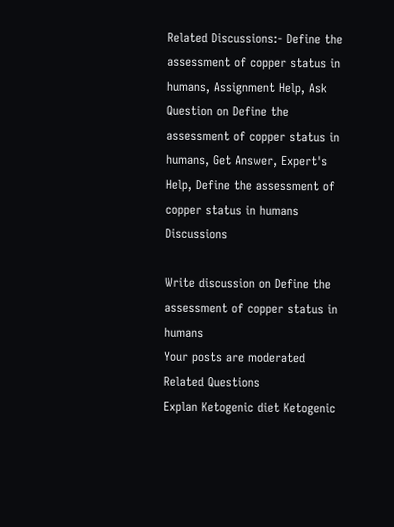Related Discussions:- Define the assessment of copper status in humans, Assignment Help, Ask Question on Define the assessment of copper status in humans, Get Answer, Expert's Help, Define the assessment of copper status in humans Discussions

Write discussion on Define the assessment of copper status in humans
Your posts are moderated
Related Questions
Explan Ketogenic diet Ketogenic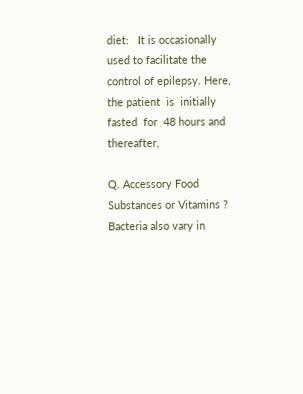diet:   It is occasionally used to facilitate the control of epilepsy. Here, the patient  is  initially  fasted  for  48 hours and thereafter,

Q. Accessory Food Substances or Vitamins ? Bacteria also vary in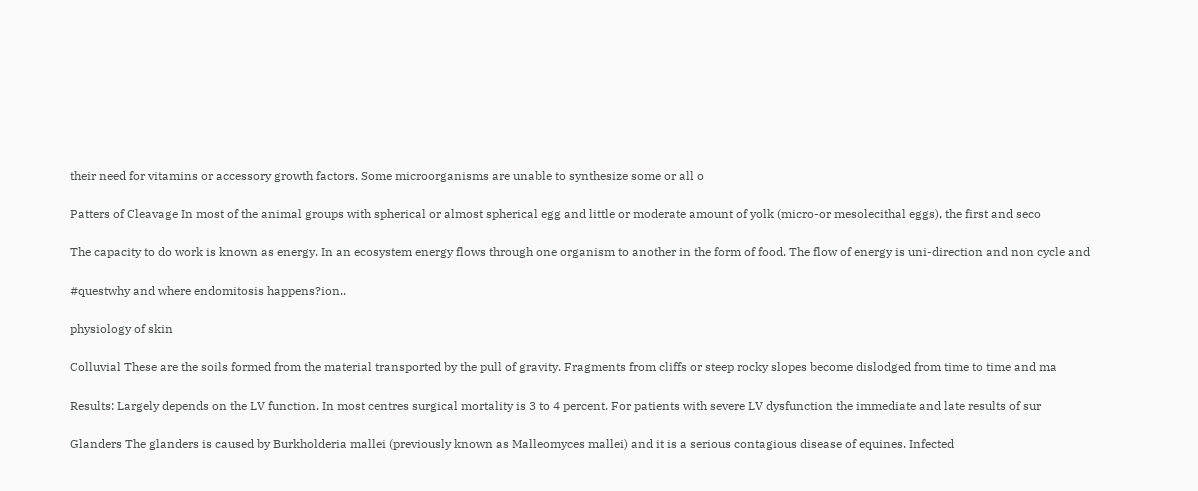their need for vitamins or accessory growth factors. Some microorganisms are unable to synthesize some or all o

Patters of Cleavage In most of the animal groups with spherical or almost spherical egg and little or moderate amount of yolk (micro-or mesolecithal eggs), the first and seco

The capacity to do work is known as energy. In an ecosystem energy flows through one organism to another in the form of food. The flow of energy is uni-direction and non cycle and

#questwhy and where endomitosis happens?ion..

physiology of skin

Colluvial These are the soils formed from the material transported by the pull of gravity. Fragments from cliffs or steep rocky slopes become dislodged from time to time and ma

Results: Largely depends on the LV function. In most centres surgical mortality is 3 to 4 percent. For patients with severe LV dysfunction the immediate and late results of sur

Glanders The glanders is caused by Burkholderia mallei (previously known as Malleomyces mallei) and it is a serious contagious disease of equines. Infected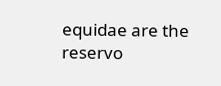equidae are the reservo